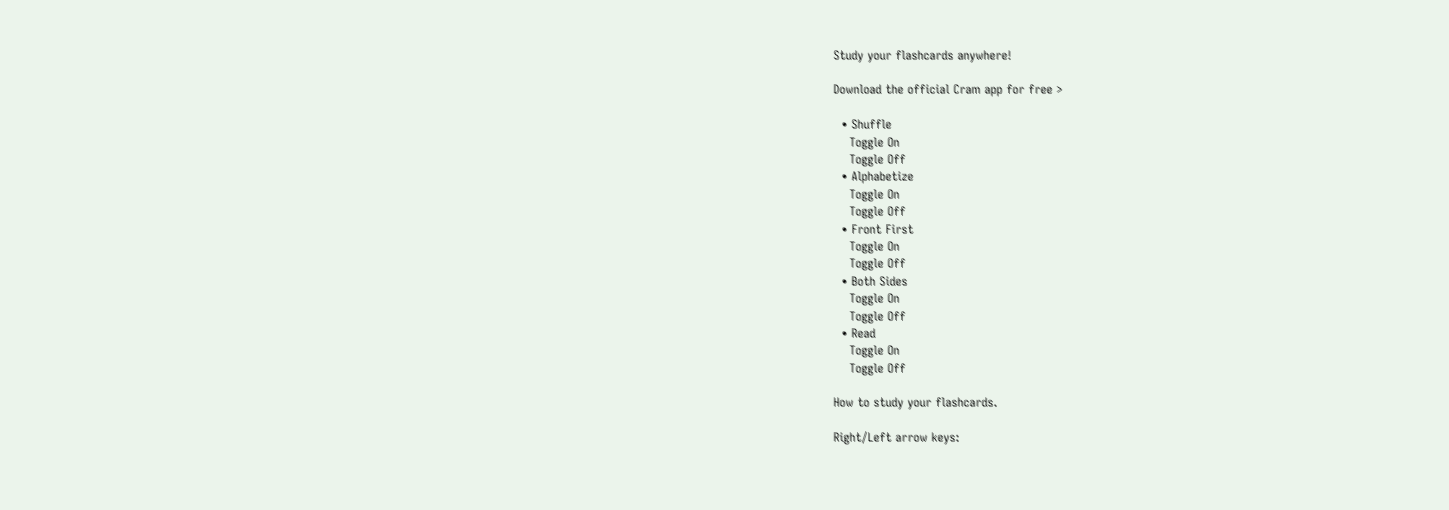Study your flashcards anywhere!

Download the official Cram app for free >

  • Shuffle
    Toggle On
    Toggle Off
  • Alphabetize
    Toggle On
    Toggle Off
  • Front First
    Toggle On
    Toggle Off
  • Both Sides
    Toggle On
    Toggle Off
  • Read
    Toggle On
    Toggle Off

How to study your flashcards.

Right/Left arrow keys: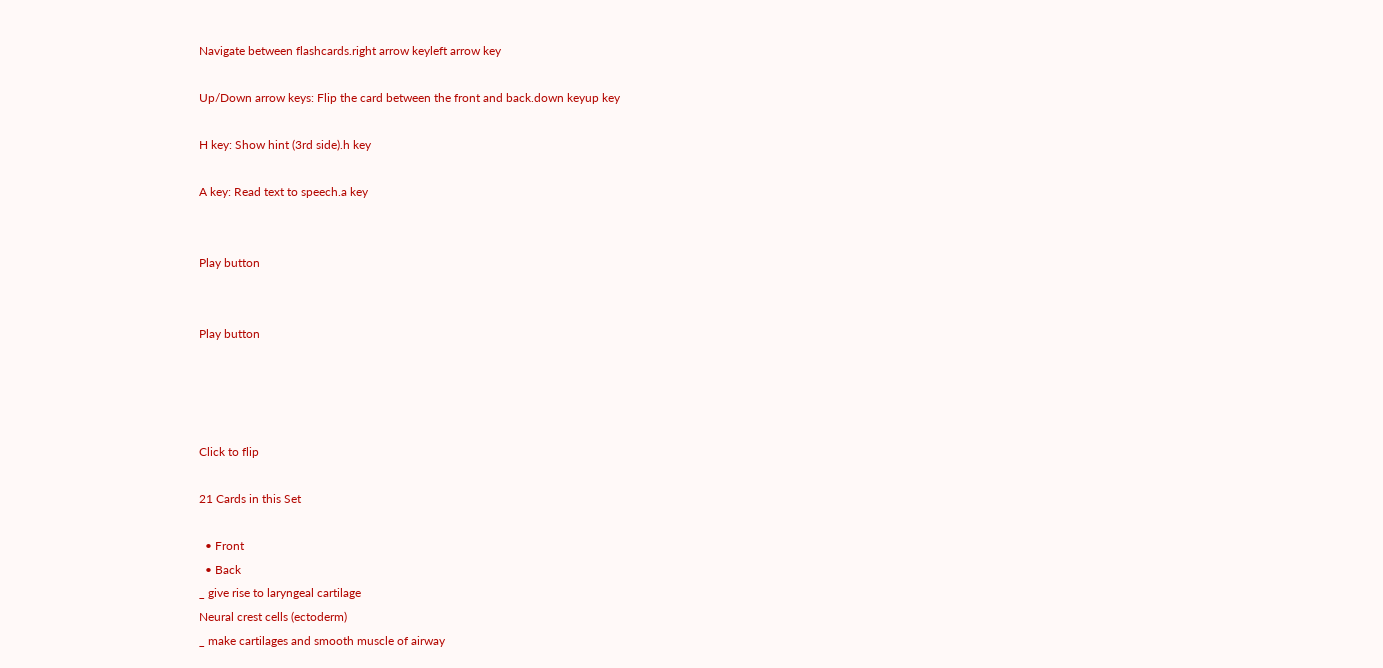Navigate between flashcards.right arrow keyleft arrow key

Up/Down arrow keys: Flip the card between the front and back.down keyup key

H key: Show hint (3rd side).h key

A key: Read text to speech.a key


Play button


Play button




Click to flip

21 Cards in this Set

  • Front
  • Back
_ give rise to laryngeal cartilage
Neural crest cells (ectoderm)
_ make cartilages and smooth muscle of airway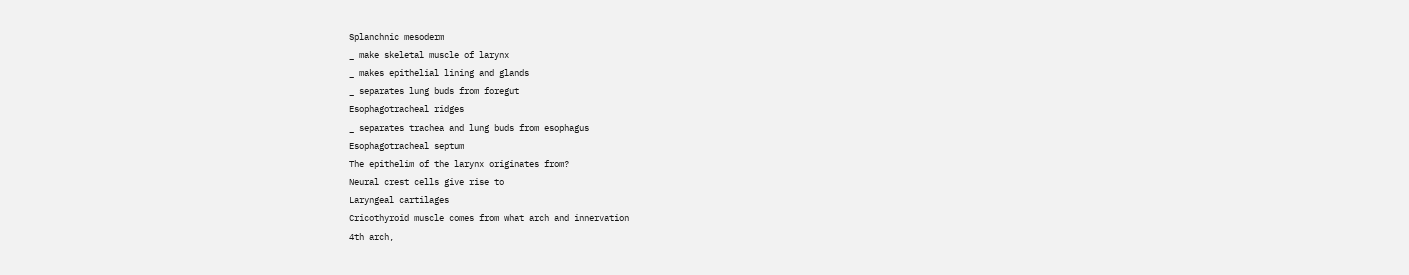Splanchnic mesoderm
_ make skeletal muscle of larynx
_ makes epithelial lining and glands
_ separates lung buds from foregut
Esophagotracheal ridges
_ separates trachea and lung buds from esophagus
Esophagotracheal septum
The epithelim of the larynx originates from?
Neural crest cells give rise to
Laryngeal cartilages
Cricothyroid muscle comes from what arch and innervation
4th arch,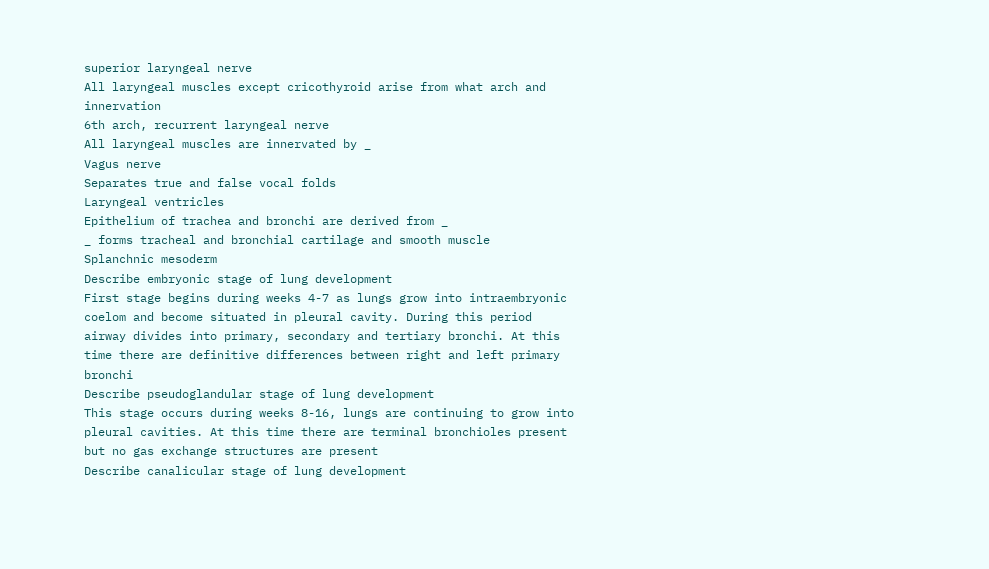superior laryngeal nerve
All laryngeal muscles except cricothyroid arise from what arch and innervation
6th arch, recurrent laryngeal nerve
All laryngeal muscles are innervated by _
Vagus nerve
Separates true and false vocal folds
Laryngeal ventricles
Epithelium of trachea and bronchi are derived from _
_ forms tracheal and bronchial cartilage and smooth muscle
Splanchnic mesoderm
Describe embryonic stage of lung development
First stage begins during weeks 4-7 as lungs grow into intraembryonic coelom and become situated in pleural cavity. During this period airway divides into primary, secondary and tertiary bronchi. At this time there are definitive differences between right and left primary bronchi
Describe pseudoglandular stage of lung development
This stage occurs during weeks 8-16, lungs are continuing to grow into pleural cavities. At this time there are terminal bronchioles present but no gas exchange structures are present
Describe canalicular stage of lung development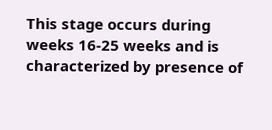This stage occurs during weeks 16-25 weeks and is characterized by presence of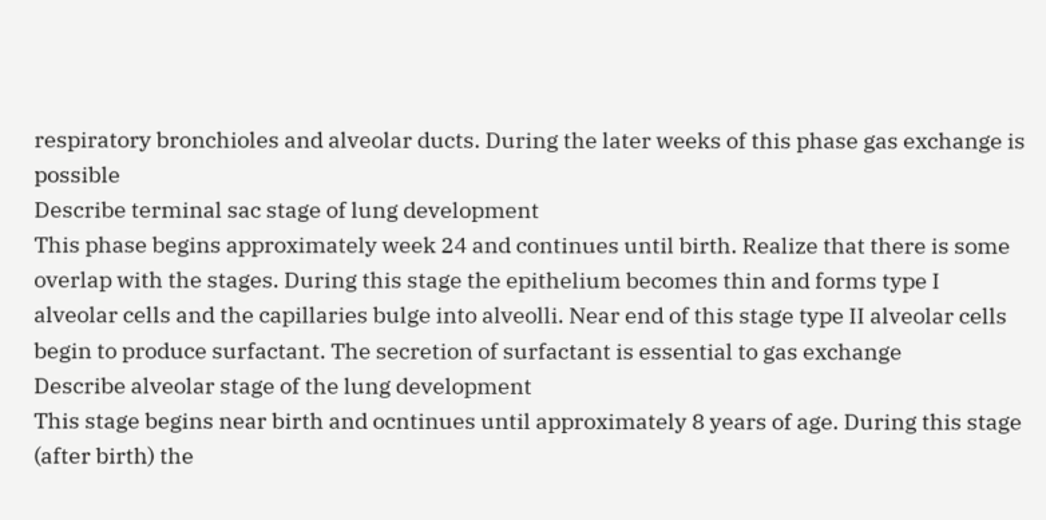respiratory bronchioles and alveolar ducts. During the later weeks of this phase gas exchange is possible
Describe terminal sac stage of lung development
This phase begins approximately week 24 and continues until birth. Realize that there is some overlap with the stages. During this stage the epithelium becomes thin and forms type I alveolar cells and the capillaries bulge into alveolli. Near end of this stage type II alveolar cells begin to produce surfactant. The secretion of surfactant is essential to gas exchange
Describe alveolar stage of the lung development
This stage begins near birth and ocntinues until approximately 8 years of age. During this stage (after birth) the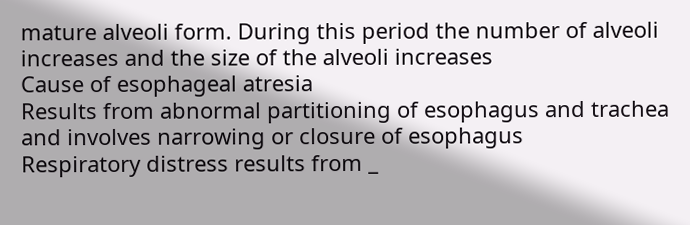mature alveoli form. During this period the number of alveoli increases and the size of the alveoli increases
Cause of esophageal atresia
Results from abnormal partitioning of esophagus and trachea and involves narrowing or closure of esophagus
Respiratory distress results from _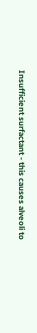Insufficient surfactant - this causes alveoli to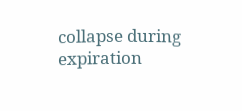collapse during expiration